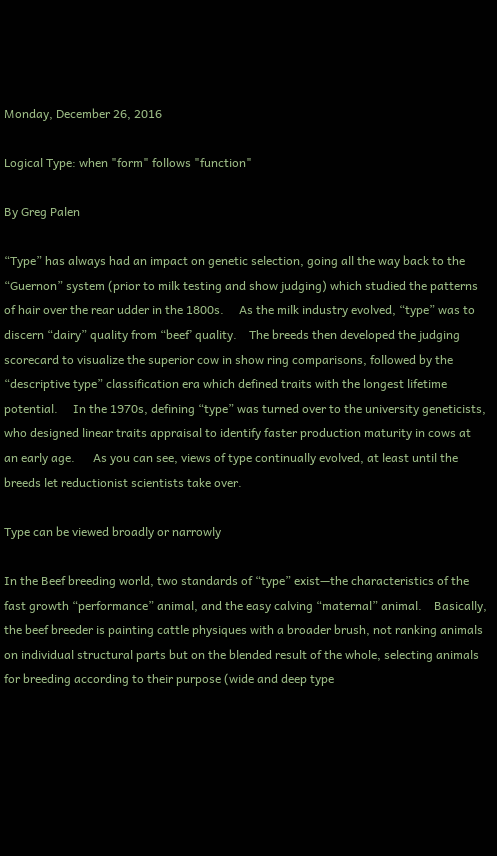Monday, December 26, 2016

Logical Type: when "form" follows "function"

By Greg Palen

“Type” has always had an impact on genetic selection, going all the way back to the “Guernon” system (prior to milk testing and show judging) which studied the patterns of hair over the rear udder in the 1800s.     As the milk industry evolved, “type” was to discern “dairy” quality from “beef’ quality.    The breeds then developed the judging scorecard to visualize the superior cow in show ring comparisons, followed by the “descriptive type” classification era which defined traits with the longest lifetime potential.     In the 1970s, defining “type” was turned over to the university geneticists, who designed linear traits appraisal to identify faster production maturity in cows at an early age.      As you can see, views of type continually evolved, at least until the breeds let reductionist scientists take over.

Type can be viewed broadly or narrowly

In the Beef breeding world, two standards of “type” exist—the characteristics of the fast growth “performance” animal, and the easy calving “maternal” animal.    Basically, the beef breeder is painting cattle physiques with a broader brush, not ranking animals on individual structural parts but on the blended result of the whole, selecting animals for breeding according to their purpose (wide and deep type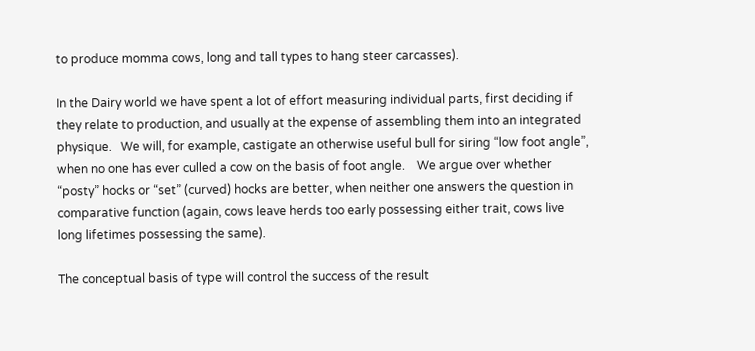to produce momma cows, long and tall types to hang steer carcasses).

In the Dairy world we have spent a lot of effort measuring individual parts, first deciding if they relate to production, and usually at the expense of assembling them into an integrated physique.   We will, for example, castigate an otherwise useful bull for siring “low foot angle”, when no one has ever culled a cow on the basis of foot angle.    We argue over whether “posty” hocks or “set” (curved) hocks are better, when neither one answers the question in comparative function (again, cows leave herds too early possessing either trait, cows live long lifetimes possessing the same).

The conceptual basis of type will control the success of the result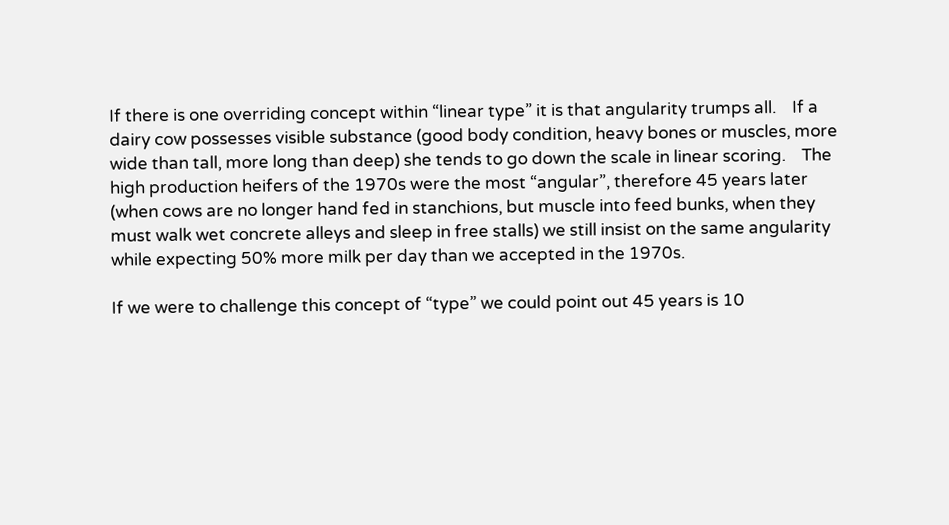If there is one overriding concept within “linear type” it is that angularity trumps all.    If a dairy cow possesses visible substance (good body condition, heavy bones or muscles, more wide than tall, more long than deep) she tends to go down the scale in linear scoring.    The high production heifers of the 1970s were the most “angular”, therefore 45 years later (when cows are no longer hand fed in stanchions, but muscle into feed bunks, when they must walk wet concrete alleys and sleep in free stalls) we still insist on the same angularity while expecting 50% more milk per day than we accepted in the 1970s.

If we were to challenge this concept of “type” we could point out 45 years is 10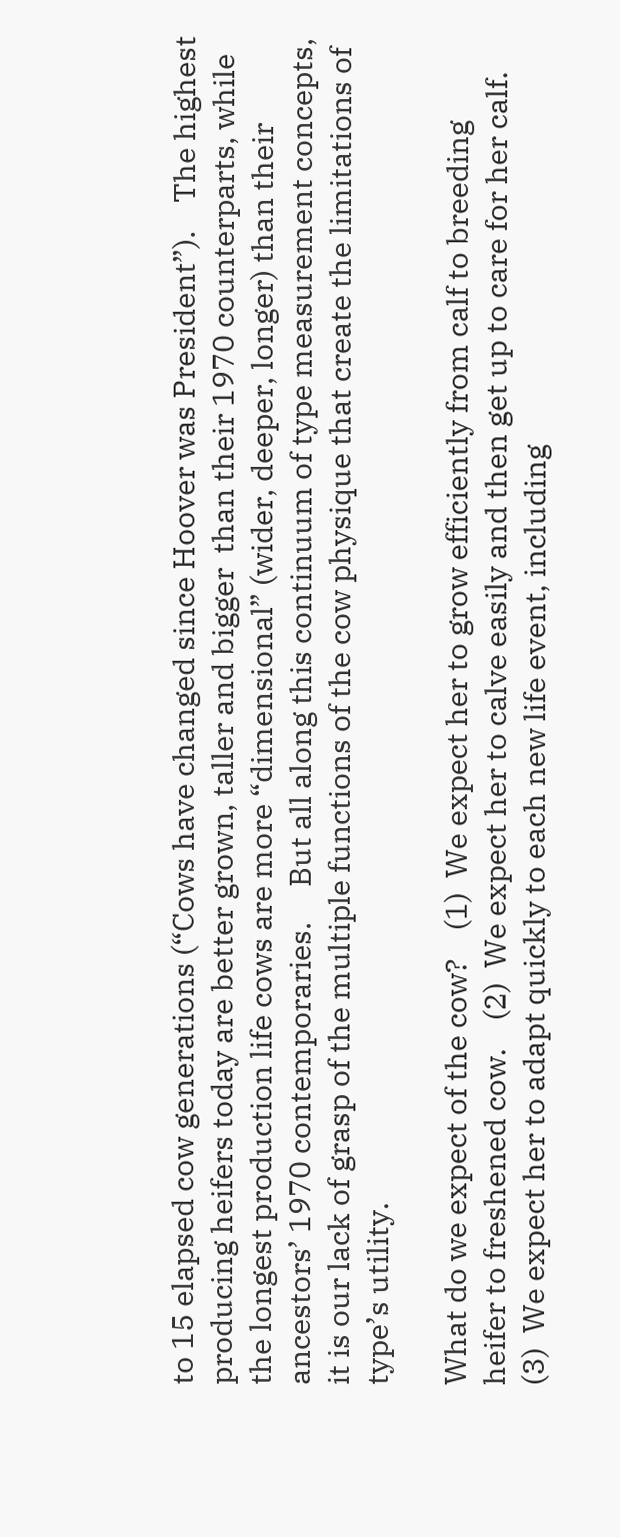to 15 elapsed cow generations (“Cows have changed since Hoover was President”).    The highest producing heifers today are better grown, taller and bigger  than their 1970 counterparts, while the longest production life cows are more “dimensional” (wider, deeper, longer) than their ancestors’ 1970 contemporaries.     But all along this continuum of type measurement concepts, it is our lack of grasp of the multiple functions of the cow physique that create the limitations of type’s utility.

What do we expect of the cow?    (1)  We expect her to grow efficiently from calf to breeding heifer to freshened cow.    (2)  We expect her to calve easily and then get up to care for her calf.   (3)  We expect her to adapt quickly to each new life event, including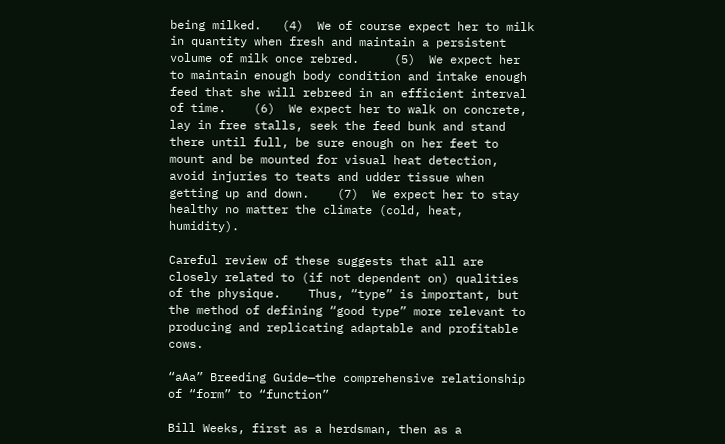being milked.   (4)  We of course expect her to milk in quantity when fresh and maintain a persistent volume of milk once rebred.     (5)  We expect her to maintain enough body condition and intake enough feed that she will rebreed in an efficient interval of time.    (6)  We expect her to walk on concrete, lay in free stalls, seek the feed bunk and stand there until full, be sure enough on her feet to mount and be mounted for visual heat detection, avoid injuries to teats and udder tissue when getting up and down.    (7)  We expect her to stay healthy no matter the climate (cold, heat, humidity).

Careful review of these suggests that all are closely related to (if not dependent on) qualities of the physique.    Thus, “type” is important, but the method of defining “good type” more relevant to producing and replicating adaptable and profitable cows.

“aAa” Breeding Guide—the comprehensive relationship of “form” to “function”

Bill Weeks, first as a herdsman, then as a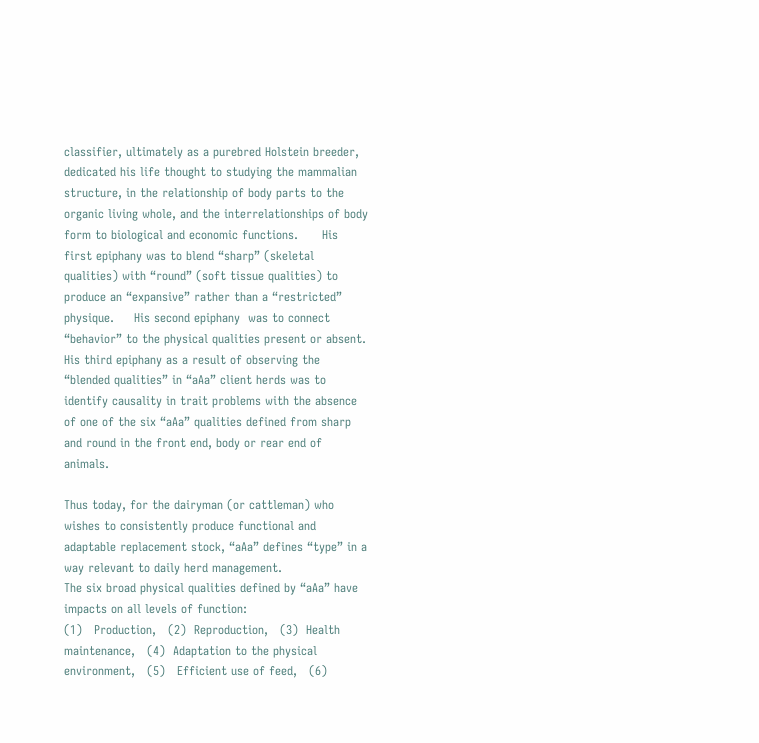classifier, ultimately as a purebred Holstein breeder, dedicated his life thought to studying the mammalian structure, in the relationship of body parts to the organic living whole, and the interrelationships of body form to biological and economic functions.      His first epiphany was to blend “sharp” (skeletal qualities) with “round” (soft tissue qualities) to produce an “expansive” rather than a “restricted” physique.     His second epiphany  was to connect “behavior” to the physical qualities present or absent.      His third epiphany as a result of observing the “blended qualities” in “aAa” client herds was to identify causality in trait problems with the absence of one of the six “aAa” qualities defined from sharp and round in the front end, body or rear end of animals.

Thus today, for the dairyman (or cattleman) who wishes to consistently produce functional and adaptable replacement stock, “aAa” defines “type” in a way relevant to daily herd management.
The six broad physical qualities defined by “aAa” have impacts on all levels of function:
(1)   Production,   (2)  Reproduction,   (3)  Health maintenance,   (4)  Adaptation to the physical environment,   (5)   Efficient use of feed,   (6)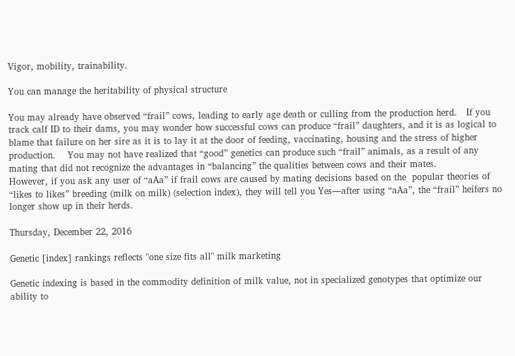Vigor, mobility, trainability.

You can manage the heritability of physical structure

You may already have observed “frail” cows, leading to early age death or culling from the production herd.   If you track calf ID to their dams, you may wonder how successful cows can produce “frail” daughters, and it is as logical to blame that failure on her sire as it is to lay it at the door of feeding, vaccinating, housing and the stress of higher production.    You may not have realized that “good” genetics can produce such “frail” animals, as a result of any mating that did not recognize the advantages in “balancing” the qualities between cows and their mates.
However, if you ask any user of “aAa” if frail cows are caused by mating decisions based on the  popular theories of “likes to likes” breeding (milk on milk) (selection index), they will tell you Yes—after using “aAa”, the “frail” heifers no longer show up in their herds.

Thursday, December 22, 2016

Genetic [index] rankings reflects "one size fits all" milk marketing

Genetic indexing is based in the commodity definition of milk value, not in specialized genotypes that optimize our ability to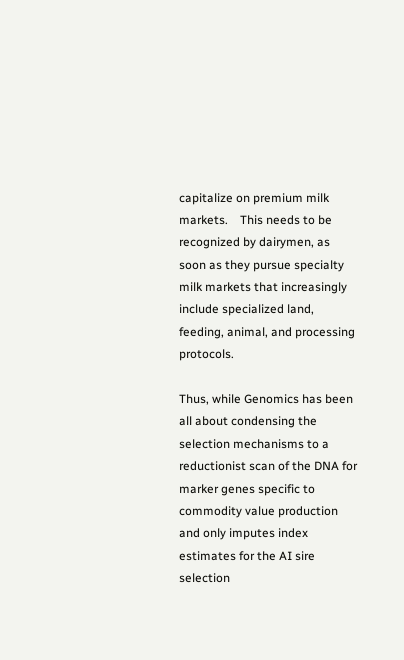capitalize on premium milk markets.    This needs to be recognized by dairymen, as soon as they pursue specialty milk markets that increasingly include specialized land, feeding, animal, and processing protocols.

Thus, while Genomics has been all about condensing the selection mechanisms to a reductionist scan of the DNA for marker genes specific to commodity value production and only imputes index estimates for the AI sire selection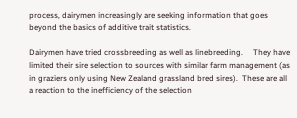process, dairymen increasingly are seeking information that goes beyond the basics of additive trait statistics.

Dairymen have tried crossbreeding as well as linebreeding.     They have limited their sire selection to sources with similar farm management (as in graziers only using New Zealand grassland bred sires).  These are all a reaction to the inefficiency of the selection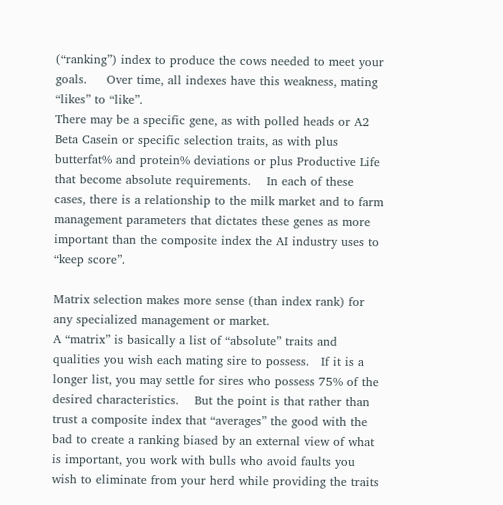(“ranking”) index to produce the cows needed to meet your goals.     Over time, all indexes have this weakness, mating “likes” to “like”.
There may be a specific gene, as with polled heads or A2 Beta Casein or specific selection traits, as with plus butterfat% and protein% deviations or plus Productive Life that become absolute requirements.    In each of these cases, there is a relationship to the milk market and to farm management parameters that dictates these genes as more important than the composite index the AI industry uses to “keep score”.

Matrix selection makes more sense (than index rank) for any specialized management or market.
A “matrix” is basically a list of “absolute” traits and qualities you wish each mating sire to possess.   If it is a longer list, you may settle for sires who possess 75% of the desired characteristics.    But the point is that rather than trust a composite index that “averages” the good with the bad to create a ranking biased by an external view of what is important, you work with bulls who avoid faults you wish to eliminate from your herd while providing the traits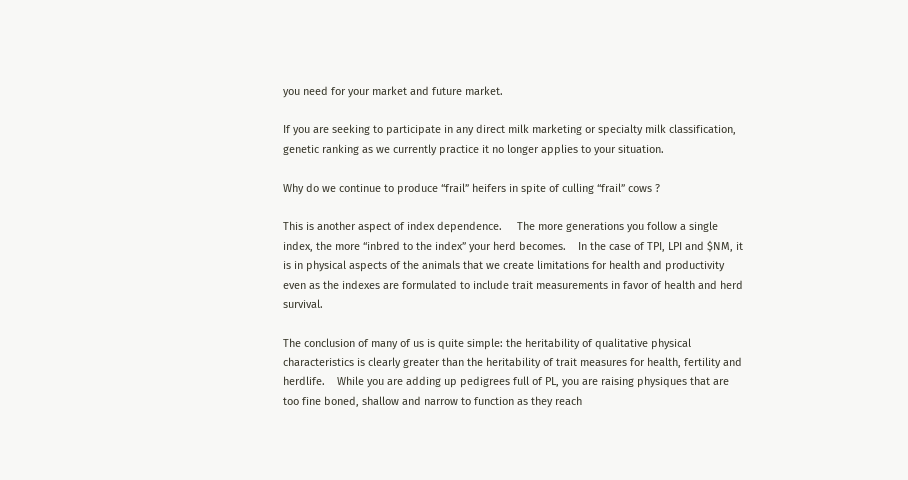you need for your market and future market.

If you are seeking to participate in any direct milk marketing or specialty milk classification, genetic ranking as we currently practice it no longer applies to your situation.

Why do we continue to produce “frail” heifers in spite of culling “frail” cows ?

This is another aspect of index dependence.     The more generations you follow a single index, the more “inbred to the index” your herd becomes.    In the case of TPI, LPI and $NM, it is in physical aspects of the animals that we create limitations for health and productivity even as the indexes are formulated to include trait measurements in favor of health and herd survival.

The conclusion of many of us is quite simple: the heritability of qualitative physical characteristics is clearly greater than the heritability of trait measures for health, fertility and herdlife.    While you are adding up pedigrees full of PL, you are raising physiques that are too fine boned, shallow and narrow to function as they reach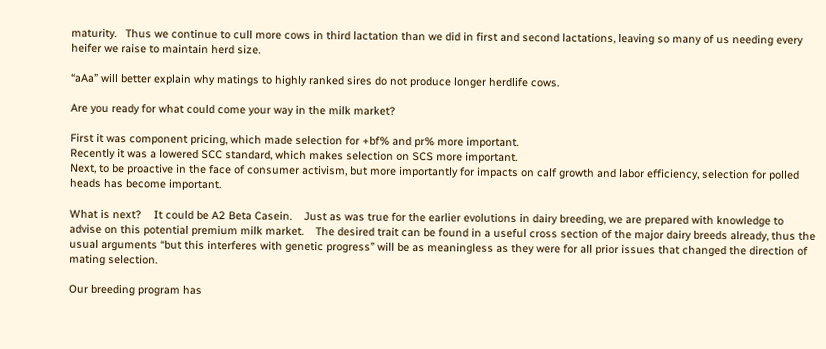maturity.   Thus we continue to cull more cows in third lactation than we did in first and second lactations, leaving so many of us needing every heifer we raise to maintain herd size.

“aAa” will better explain why matings to highly ranked sires do not produce longer herdlife cows.

Are you ready for what could come your way in the milk market?

First it was component pricing, which made selection for +bf% and pr% more important.
Recently it was a lowered SCC standard, which makes selection on SCS more important.
Next, to be proactive in the face of consumer activism, but more importantly for impacts on calf growth and labor efficiency, selection for polled heads has become important.

What is next?    It could be A2 Beta Casein.    Just as was true for the earlier evolutions in dairy breeding, we are prepared with knowledge to advise on this potential premium milk market.    The desired trait can be found in a useful cross section of the major dairy breeds already, thus the usual arguments “but this interferes with genetic progress” will be as meaningless as they were for all prior issues that changed the direction of mating selection.

Our breeding program has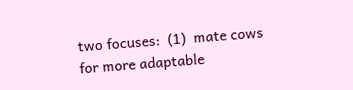two focuses:  (1)  mate cows for more adaptable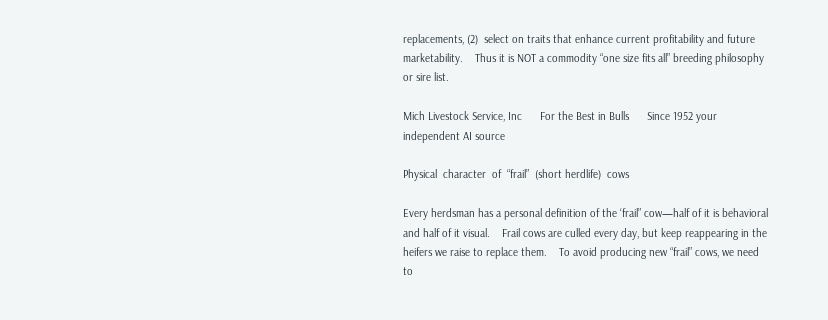replacements, (2)  select on traits that enhance current profitability and future marketability.    Thus it is NOT a commodity “one size fits all” breeding philosophy or sire list.

Mich Livestock Service, Inc      For the Best in Bulls      Since 1952 your independent AI source

Physical  character  of  “frail”  (short herdlife)  cows

Every herdsman has a personal definition of the ‘frail” cow—half of it is behavioral and half of it visual.    Frail cows are culled every day, but keep reappearing in the heifers we raise to replace them.    To avoid producing new “frail” cows, we need to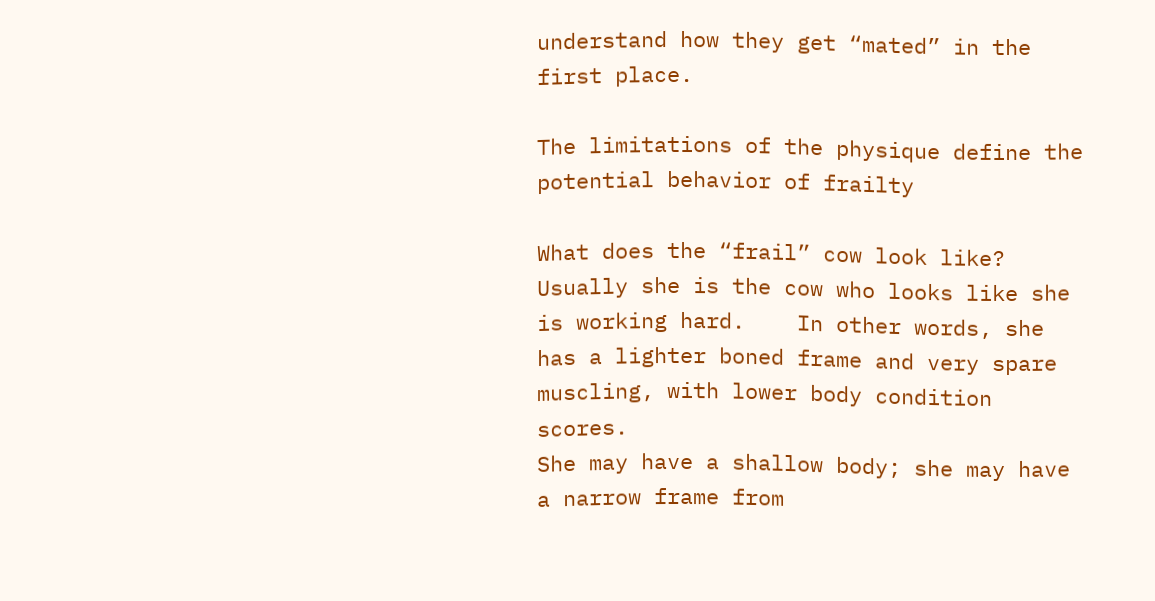understand how they get “mated” in the first place.

The limitations of the physique define the potential behavior of frailty

What does the “frail” cow look like?     Usually she is the cow who looks like she is working hard.    In other words, she has a lighter boned frame and very spare muscling, with lower body condition scores.
She may have a shallow body; she may have a narrow frame from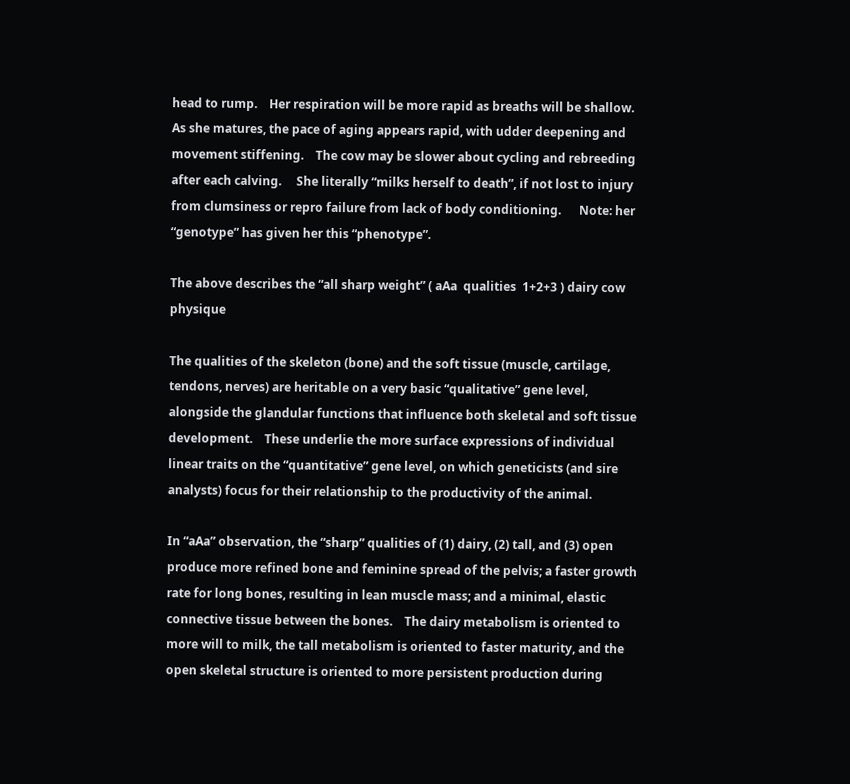head to rump.    Her respiration will be more rapid as breaths will be shallow.    As she matures, the pace of aging appears rapid, with udder deepening and movement stiffening.    The cow may be slower about cycling and rebreeding after each calving.     She literally “milks herself to death”, if not lost to injury from clumsiness or repro failure from lack of body conditioning.      Note: her “genotype” has given her this “phenotype”.

The above describes the “all sharp weight” ( aAa  qualities  1+2+3 ) dairy cow physique

The qualities of the skeleton (bone) and the soft tissue (muscle, cartilage, tendons, nerves) are heritable on a very basic “qualitative” gene level, alongside the glandular functions that influence both skeletal and soft tissue development.    These underlie the more surface expressions of individual linear traits on the “quantitative” gene level, on which geneticists (and sire analysts) focus for their relationship to the productivity of the animal.

In “aAa” observation, the “sharp” qualities of (1) dairy, (2) tall, and (3) open produce more refined bone and feminine spread of the pelvis; a faster growth rate for long bones, resulting in lean muscle mass; and a minimal, elastic connective tissue between the bones.    The dairy metabolism is oriented to more will to milk, the tall metabolism is oriented to faster maturity, and the open skeletal structure is oriented to more persistent production during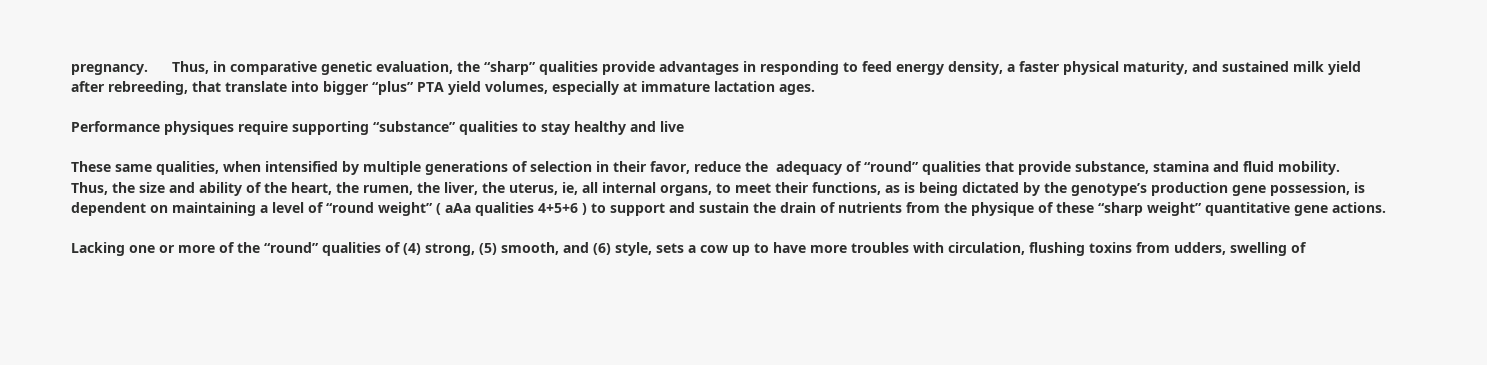pregnancy.      Thus, in comparative genetic evaluation, the “sharp” qualities provide advantages in responding to feed energy density, a faster physical maturity, and sustained milk yield after rebreeding, that translate into bigger “plus” PTA yield volumes, especially at immature lactation ages.

Performance physiques require supporting “substance” qualities to stay healthy and live

These same qualities, when intensified by multiple generations of selection in their favor, reduce the  adequacy of “round” qualities that provide substance, stamina and fluid mobility.      Thus, the size and ability of the heart, the rumen, the liver, the uterus, ie, all internal organs, to meet their functions, as is being dictated by the genotype’s production gene possession, is dependent on maintaining a level of “round weight” ( aAa qualities 4+5+6 ) to support and sustain the drain of nutrients from the physique of these “sharp weight” quantitative gene actions.

Lacking one or more of the “round” qualities of (4) strong, (5) smooth, and (6) style, sets a cow up to have more troubles with circulation, flushing toxins from udders, swelling of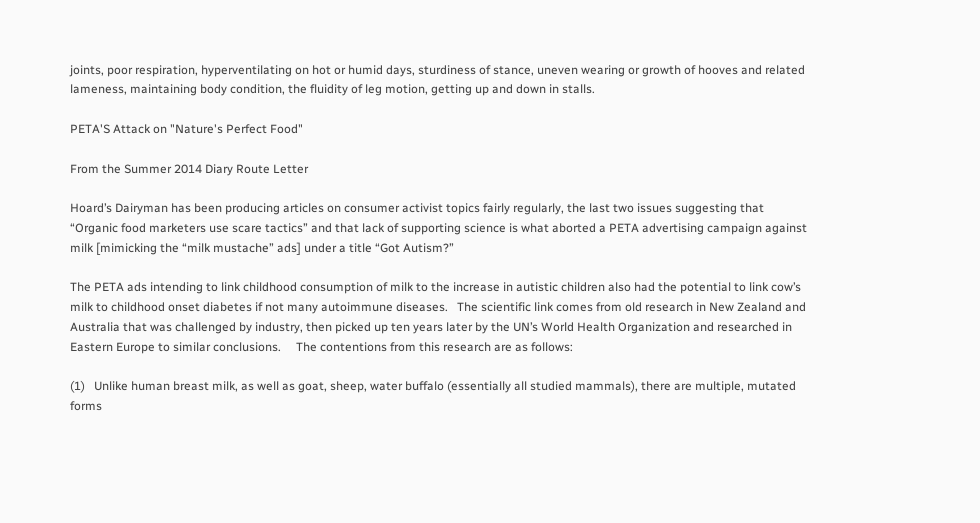joints, poor respiration, hyperventilating on hot or humid days, sturdiness of stance, uneven wearing or growth of hooves and related lameness, maintaining body condition, the fluidity of leg motion, getting up and down in stalls.

PETA'S Attack on "Nature's Perfect Food"

From the Summer 2014 Diary Route Letter

Hoard’s Dairyman has been producing articles on consumer activist topics fairly regularly, the last two issues suggesting that “Organic food marketers use scare tactics” and that lack of supporting science is what aborted a PETA advertising campaign against milk [mimicking the “milk mustache” ads] under a title “Got Autism?”

The PETA ads intending to link childhood consumption of milk to the increase in autistic children also had the potential to link cow’s milk to childhood onset diabetes if not many autoimmune diseases.   The scientific link comes from old research in New Zealand and Australia that was challenged by industry, then picked up ten years later by the UN’s World Health Organization and researched in Eastern Europe to similar conclusions.     The contentions from this research are as follows:

(1)   Unlike human breast milk, as well as goat, sheep, water buffalo (essentially all studied mammals), there are multiple, mutated forms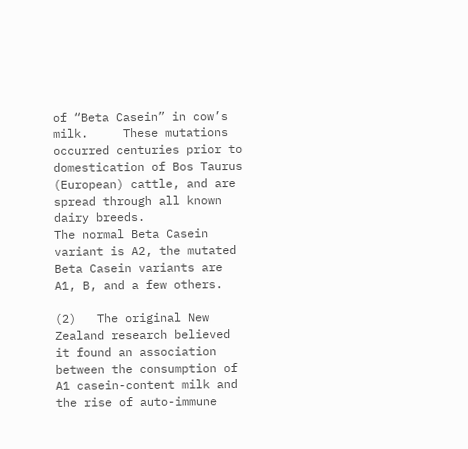of “Beta Casein” in cow’s milk.     These mutations occurred centuries prior to domestication of Bos Taurus (European) cattle, and are spread through all known dairy breeds.
The normal Beta Casein variant is A2, the mutated Beta Casein variants are A1, B, and a few others.

(2)   The original New Zealand research believed it found an association between the consumption of A1 casein-content milk and the rise of auto-immune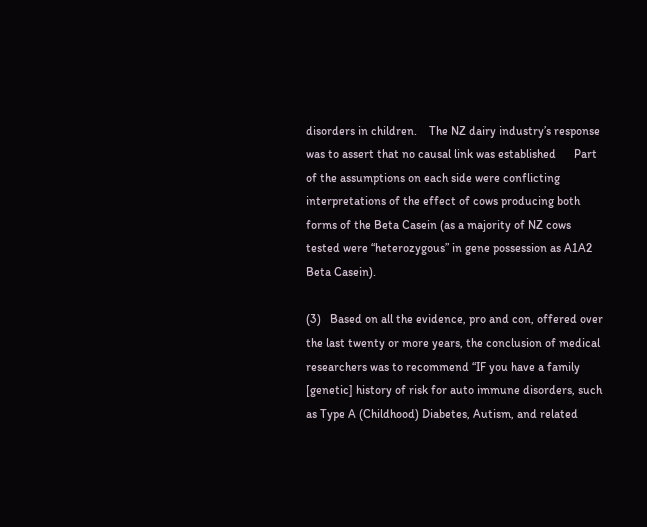disorders in children.    The NZ dairy industry’s response was to assert that no causal link was established      Part of the assumptions on each side were conflicting interpretations of the effect of cows producing both forms of the Beta Casein (as a majority of NZ cows tested were “heterozygous” in gene possession as A1A2 Beta Casein).

(3)   Based on all the evidence, pro and con, offered over the last twenty or more years, the conclusion of medical researchers was to recommend “IF you have a family [genetic] history of risk for auto immune disorders, such as Type A (Childhood) Diabetes, Autism, and related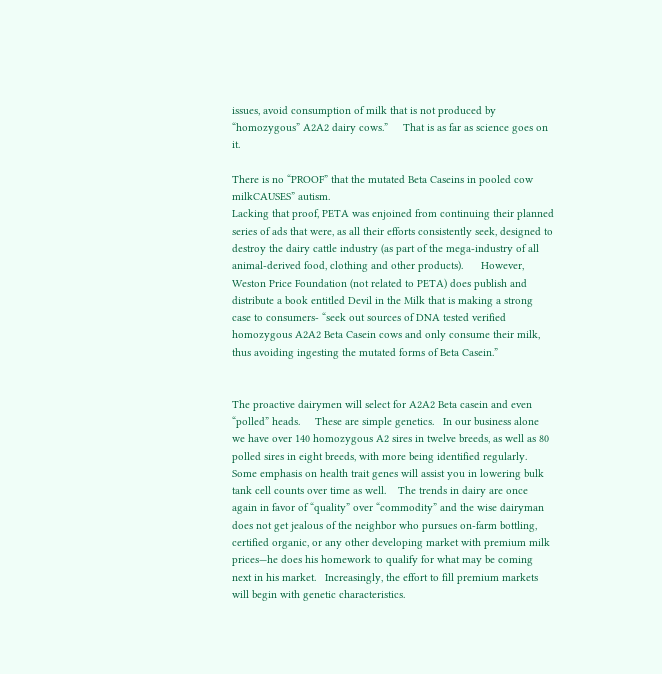issues, avoid consumption of milk that is not produced by “homozygous” A2A2 dairy cows.”     That is as far as science goes on it.

There is no “PROOF” that the mutated Beta Caseins in pooled cow milkCAUSES” autism.
Lacking that proof, PETA was enjoined from continuing their planned series of ads that were, as all their efforts consistently seek, designed to destroy the dairy cattle industry (as part of the mega-industry of all animal-derived food, clothing and other products).      However, Weston Price Foundation (not related to PETA) does publish and distribute a book entitled Devil in the Milk that is making a strong case to consumers- “seek out sources of DNA tested verified homozygous A2A2 Beta Casein cows and only consume their milk, thus avoiding ingesting the mutated forms of Beta Casein.”


The proactive dairymen will select for A2A2 Beta casein and even “polled” heads.     These are simple genetics.   In our business alone we have over 140 homozygous A2 sires in twelve breeds, as well as 80 polled sires in eight breeds, with more being identified regularly.    Some emphasis on health trait genes will assist you in lowering bulk tank cell counts over time as well.    The trends in dairy are once again in favor of “quality” over “commodity” and the wise dairyman does not get jealous of the neighbor who pursues on-farm bottling, certified organic, or any other developing market with premium milk prices—he does his homework to qualify for what may be coming next in his market.   Increasingly, the effort to fill premium markets will begin with genetic characteristics.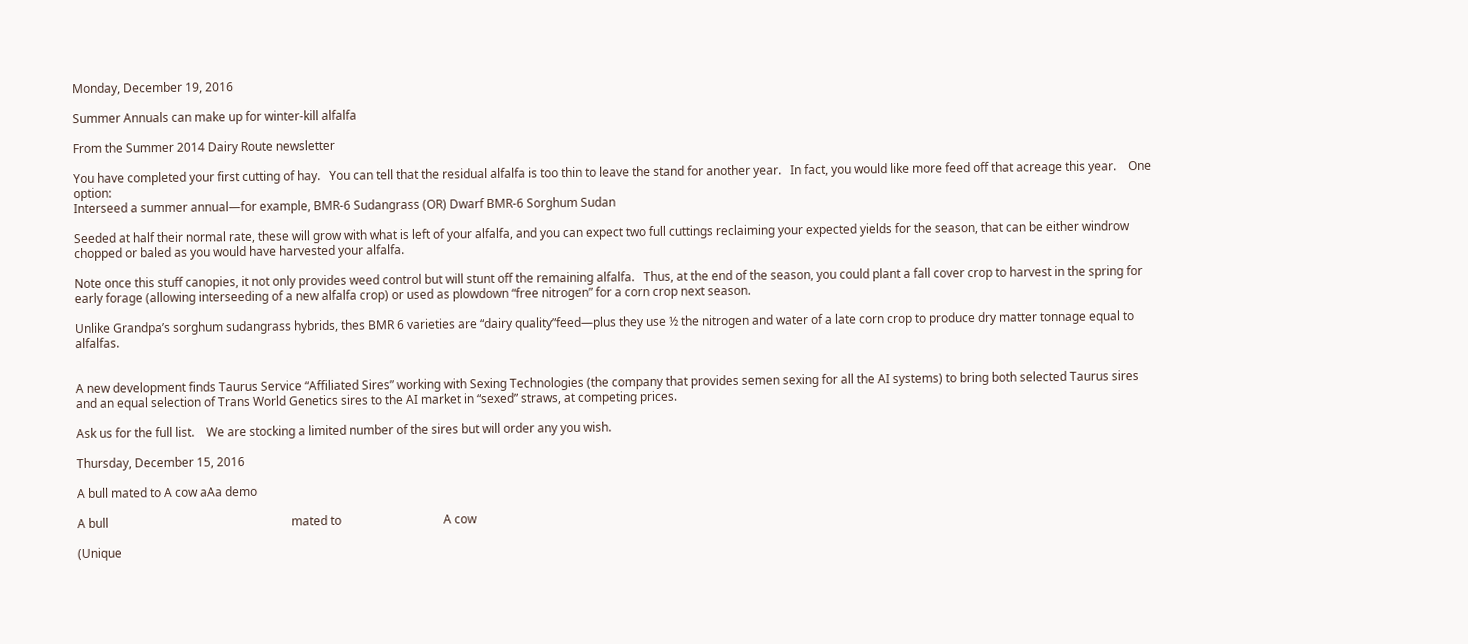Monday, December 19, 2016

Summer Annuals can make up for winter-kill alfalfa

From the Summer 2014 Dairy Route newsletter

You have completed your first cutting of hay.   You can tell that the residual alfalfa is too thin to leave the stand for another year.   In fact, you would like more feed off that acreage this year.    One option:
Interseed a summer annual—for example, BMR-6 Sudangrass (OR) Dwarf BMR-6 Sorghum Sudan

Seeded at half their normal rate, these will grow with what is left of your alfalfa, and you can expect two full cuttings reclaiming your expected yields for the season, that can be either windrow chopped or baled as you would have harvested your alfalfa.

Note once this stuff canopies, it not only provides weed control but will stunt off the remaining alfalfa.   Thus, at the end of the season, you could plant a fall cover crop to harvest in the spring for early forage (allowing interseeding of a new alfalfa crop) or used as plowdown “free nitrogen” for a corn crop next season.

Unlike Grandpa’s sorghum sudangrass hybrids, thes BMR 6 varieties are “dairy quality”feed—plus they use ½ the nitrogen and water of a late corn crop to produce dry matter tonnage equal to alfalfas.


A new development finds Taurus Service “Affiliated Sires” working with Sexing Technologies (the company that provides semen sexing for all the AI systems) to bring both selected Taurus sires and an equal selection of Trans World Genetics sires to the AI market in “sexed” straws, at competing prices.

Ask us for the full list.    We are stocking a limited number of the sires but will order any you wish.

Thursday, December 15, 2016

A bull mated to A cow aAa demo

A bull                                                             mated to                                  A cow

(Unique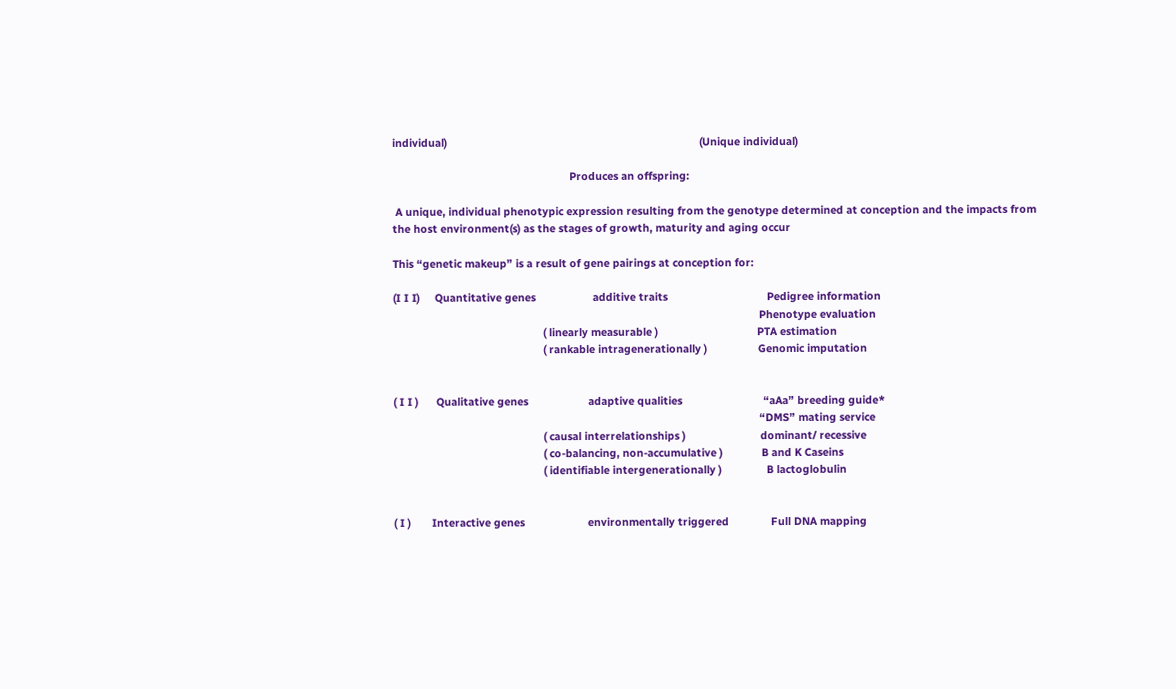individual)                                                                                    (Unique individual)

                                                           Produces an offspring:

 A unique, individual phenotypic expression resulting from the genotype determined at conception and the impacts from the host environment(s) as the stages of growth, maturity and aging occur

This “genetic makeup” is a result of gene pairings at conception for:

(I I I)     Quantitative genes                   additive traits                                 Pedigree information
                                                                                                                          Phenotype evaluation
                                                  ( linearly measurable )                                 PTA estimation
                                                  ( rankable intragenerationally )                 Genomic imputation


( I I )      Qualitative genes                    adaptive qualities                           “aAa” breeding guide*
                                                                                                                          “DMS” mating service
                                                  ( causal interrelationships )                         dominant/ recessive
                                                  ( co-balancing, non-accumulative )             B and K Caseins
                                                  ( identifiable intergenerationally )               B lactoglobulin


( I )       Interactive genes                     environmentally triggered              Full DNA mapping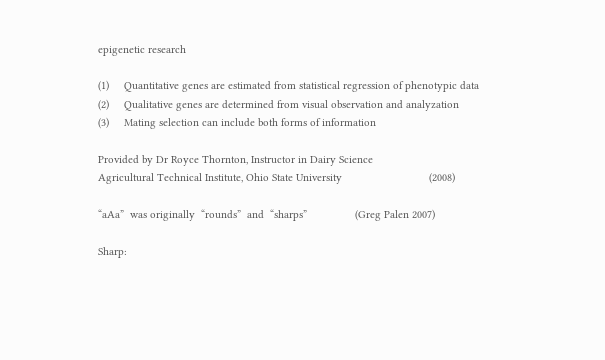epigenetic research

(1)     Quantitative genes are estimated from statistical regression of phenotypic data
(2)     Qualitative genes are determined from visual observation and analyzation
(3)     Mating selection can include both forms of information

Provided by Dr Royce Thornton, Instructor in Dairy Science
Agricultural Technical Institute, Ohio State University                             (2008)

“aAa”  was originally  “rounds”  and  “sharps”                (Greg Palen 2007)

Sharp: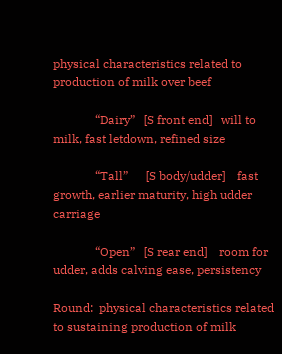physical characteristics related to production of milk over beef

              “Dairy”   [S front end]   will to milk, fast letdown, refined size

              “Tall”      [S body/udder]    fast growth, earlier maturity, high udder carriage

              “Open”   [S rear end]    room for udder, adds calving ease, persistency

Round:  physical characteristics related to sustaining production of milk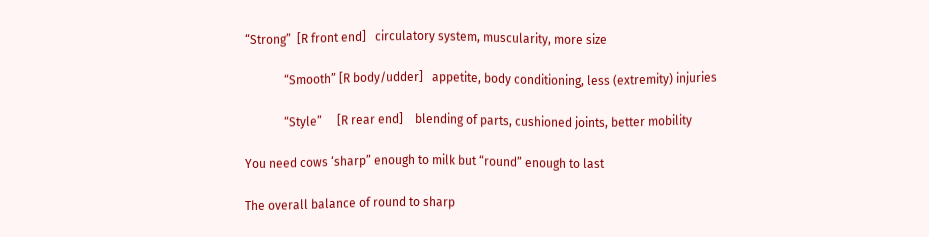“Strong”  [R front end]   circulatory system, muscularity, more size

             “Smooth” [R body/udder]   appetite, body conditioning, less (extremity) injuries

             “Style”     [R rear end]    blending of parts, cushioned joints, better mobility

You need cows ‘sharp” enough to milk but “round” enough to last

The overall balance of round to sharp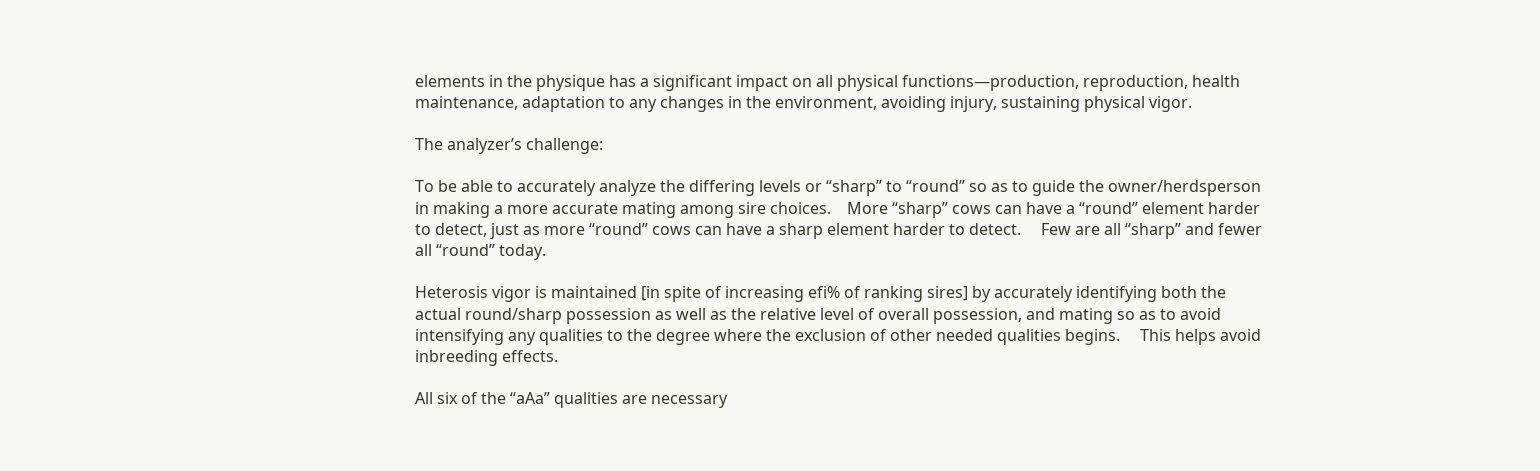elements in the physique has a significant impact on all physical functions—production, reproduction, health maintenance, adaptation to any changes in the environment, avoiding injury, sustaining physical vigor.

The analyzer’s challenge:

To be able to accurately analyze the differing levels or “sharp” to “round” so as to guide the owner/herdsperson in making a more accurate mating among sire choices.    More “sharp” cows can have a “round” element harder to detect, just as more “round” cows can have a sharp element harder to detect.     Few are all “sharp” and fewer all “round” today.

Heterosis vigor is maintained [in spite of increasing efi% of ranking sires] by accurately identifying both the actual round/sharp possession as well as the relative level of overall possession, and mating so as to avoid intensifying any qualities to the degree where the exclusion of other needed qualities begins.     This helps avoid inbreeding effects.

All six of the “aAa” qualities are necessary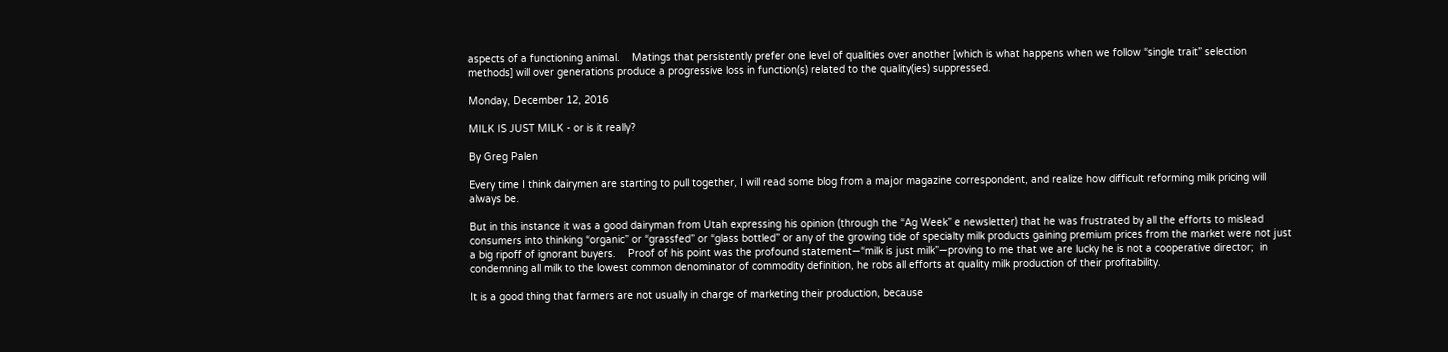aspects of a functioning animal.    Matings that persistently prefer one level of qualities over another [which is what happens when we follow “single trait” selection methods] will over generations produce a progressive loss in function(s) related to the quality(ies) suppressed.

Monday, December 12, 2016

MILK IS JUST MILK - or is it really?

By Greg Palen

Every time I think dairymen are starting to pull together, I will read some blog from a major magazine correspondent, and realize how difficult reforming milk pricing will always be.

But in this instance it was a good dairyman from Utah expressing his opinion (through the “Ag Week” e newsletter) that he was frustrated by all the efforts to mislead consumers into thinking “organic” or “grassfed” or “glass bottled” or any of the growing tide of specialty milk products gaining premium prices from the market were not just a big ripoff of ignorant buyers.    Proof of his point was the profound statement—“milk is just milk”—proving to me that we are lucky he is not a cooperative director;  in condemning all milk to the lowest common denominator of commodity definition, he robs all efforts at quality milk production of their profitability.

It is a good thing that farmers are not usually in charge of marketing their production, because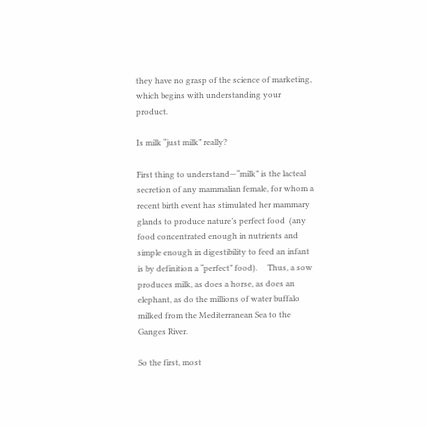they have no grasp of the science of marketing, which begins with understanding your product.

Is milk “just milk” really?

First thing to understand—“milk” is the lacteal secretion of any mammalian female, for whom a recent birth event has stimulated her mammary glands to produce nature’s perfect food  (any food concentrated enough in nutrients and simple enough in digestibility to feed an infant is by definition a “perfect” food).     Thus, a sow produces milk, as does a horse, as does an elephant, as do the millions of water buffalo milked from the Mediterranean Sea to the Ganges River.

So the first, most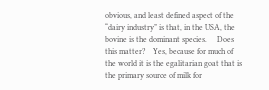obvious, and least defined aspect of the “dairy industry” is that, in the USA, the bovine is the dominant species.     Does this matter?    Yes, because for much of the world it is the egalitarian goat that is the primary source of milk for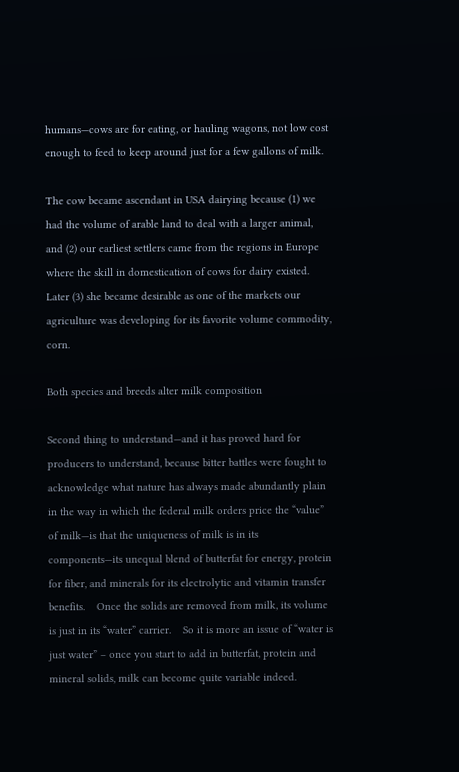humans—cows are for eating, or hauling wagons, not low cost enough to feed to keep around just for a few gallons of milk.

The cow became ascendant in USA dairying because (1) we had the volume of arable land to deal with a larger animal, and (2) our earliest settlers came from the regions in Europe where the skill in domestication of cows for dairy existed.    Later (3) she became desirable as one of the markets our agriculture was developing for its favorite volume commodity, corn.

Both species and breeds alter milk composition

Second thing to understand—and it has proved hard for producers to understand, because bitter battles were fought to acknowledge what nature has always made abundantly plain in the way in which the federal milk orders price the “value” of milk—is that the uniqueness of milk is in its components—its unequal blend of butterfat for energy, protein for fiber, and minerals for its electrolytic and vitamin transfer benefits.    Once the solids are removed from milk, its volume is just in its “water” carrier.    So it is more an issue of “water is just water” – once you start to add in butterfat, protein and mineral solids, milk can become quite variable indeed.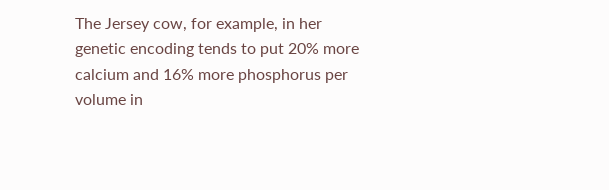The Jersey cow, for example, in her genetic encoding tends to put 20% more calcium and 16% more phosphorus per volume in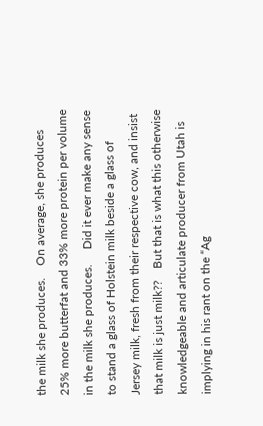the milk she produces.    On average, she produces 25% more butterfat and 33% more protein per volume in the milk she produces.     Did it ever make any sense to stand a glass of Holstein milk beside a glass of Jersey milk, fresh from their respective cow, and insist that milk is just milk??    But that is what this otherwise knowledgeable and articulate producer from Utah is implying in his rant on the “Ag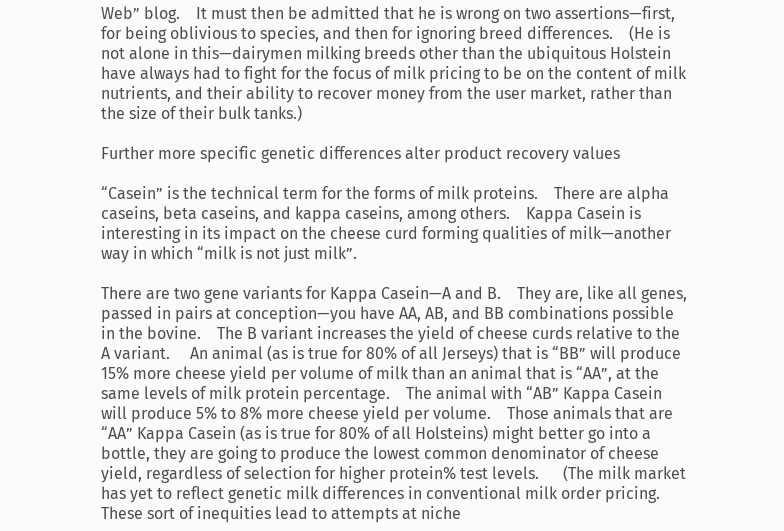Web” blog.    It must then be admitted that he is wrong on two assertions—first, for being oblivious to species, and then for ignoring breed differences.    (He is not alone in this—dairymen milking breeds other than the ubiquitous Holstein have always had to fight for the focus of milk pricing to be on the content of milk nutrients, and their ability to recover money from the user market, rather than the size of their bulk tanks.)

Further more specific genetic differences alter product recovery values

“Casein” is the technical term for the forms of milk proteins.    There are alpha caseins, beta caseins, and kappa caseins, among others.    Kappa Casein is interesting in its impact on the cheese curd forming qualities of milk—another way in which “milk is not just milk”.

There are two gene variants for Kappa Casein—A and B.    They are, like all genes, passed in pairs at conception—you have AA, AB, and BB combinations possible in the bovine.    The B variant increases the yield of cheese curds relative to the A variant.     An animal (as is true for 80% of all Jerseys) that is “BB” will produce 15% more cheese yield per volume of milk than an animal that is “AA”, at the same levels of milk protein percentage.    The animal with “AB” Kappa Casein will produce 5% to 8% more cheese yield per volume.    Those animals that are “AA” Kappa Casein (as is true for 80% of all Holsteins) might better go into a bottle, they are going to produce the lowest common denominator of cheese yield, regardless of selection for higher protein% test levels.      (The milk market has yet to reflect genetic milk differences in conventional milk order pricing.    These sort of inequities lead to attempts at niche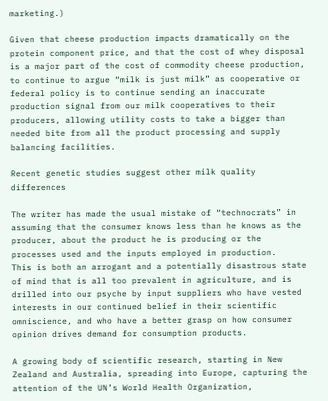marketing.)

Given that cheese production impacts dramatically on the protein component price, and that the cost of whey disposal is a major part of the cost of commodity cheese production, to continue to argue “milk is just milk” as cooperative or federal policy is to continue sending an inaccurate production signal from our milk cooperatives to their producers, allowing utility costs to take a bigger than needed bite from all the product processing and supply balancing facilities.

Recent genetic studies suggest other milk quality differences

The writer has made the usual mistake of “technocrats” in assuming that the consumer knows less than he knows as the producer, about the product he is producing or the processes used and the inputs employed in production.    This is both an arrogant and a potentially disastrous state of mind that is all too prevalent in agriculture, and is drilled into our psyche by input suppliers who have vested interests in our continued belief in their scientific omniscience, and who have a better grasp on how consumer opinion drives demand for consumption products.

A growing body of scientific research, starting in New Zealand and Australia, spreading into Europe, capturing the attention of the UN’s World Health Organization,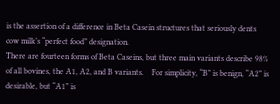is the assertion of a difference in Beta Casein structures that seriously dents cow milk’s “perfect food” designation.
There are fourteen forms of Beta Caseins, but three main variants describe 98% of all bovines, the A1, A2, and B variants.    For simplicity, “B” is benign, “A2” is desirable, but “A1” is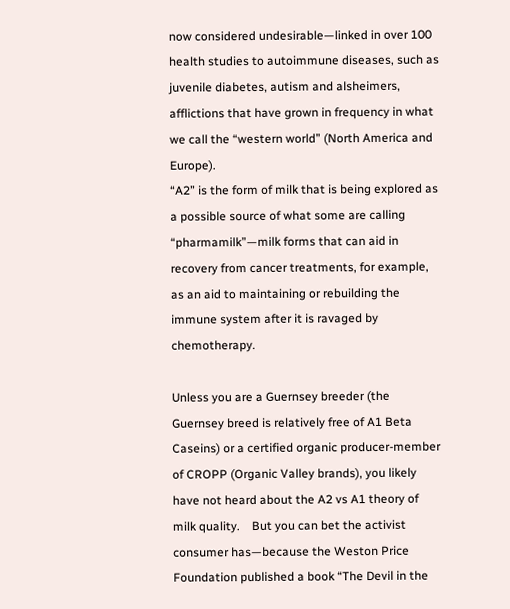now considered undesirable—linked in over 100 health studies to autoimmune diseases, such as juvenile diabetes, autism and alsheimers, afflictions that have grown in frequency in what we call the “western world” (North America and Europe).
“A2” is the form of milk that is being explored as a possible source of what some are calling “pharmamilk”—milk forms that can aid in recovery from cancer treatments, for example, as an aid to maintaining or rebuilding the immune system after it is ravaged by chemotherapy.

Unless you are a Guernsey breeder (the Guernsey breed is relatively free of A1 Beta Caseins) or a certified organic producer-member of CROPP (Organic Valley brands), you likely have not heard about the A2 vs A1 theory of milk quality.    But you can bet the activist consumer has—because the Weston Price Foundation published a book “The Devil in the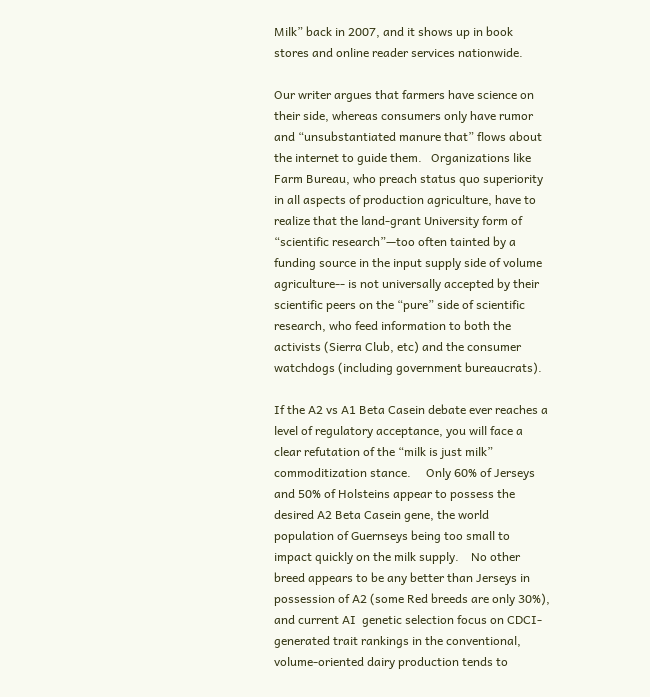Milk” back in 2007, and it shows up in book stores and online reader services nationwide.

Our writer argues that farmers have science on their side, whereas consumers only have rumor and “unsubstantiated manure that” flows about the internet to guide them.   Organizations like Farm Bureau, who preach status quo superiority in all aspects of production agriculture, have to realize that the land-grant University form of “scientific research”—too often tainted by a funding source in the input supply side of volume agriculture-- is not universally accepted by their scientific peers on the “pure” side of scientific research, who feed information to both the activists (Sierra Club, etc) and the consumer watchdogs (including government bureaucrats).

If the A2 vs A1 Beta Casein debate ever reaches a level of regulatory acceptance, you will face a clear refutation of the “milk is just milk” commoditization stance.     Only 60% of Jerseys and 50% of Holsteins appear to possess the desired A2 Beta Casein gene, the world population of Guernseys being too small to impact quickly on the milk supply.    No other breed appears to be any better than Jerseys in possession of A2 (some Red breeds are only 30%), and current AI  genetic selection focus on CDCI-generated trait rankings in the conventional, volume-oriented dairy production tends to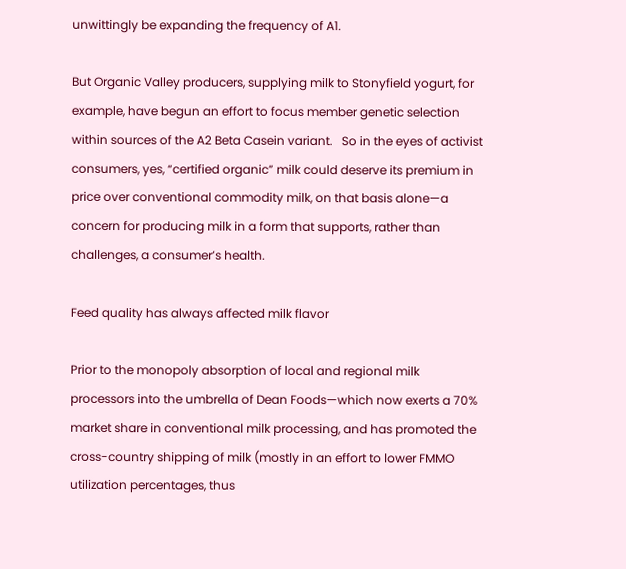unwittingly be expanding the frequency of A1.

But Organic Valley producers, supplying milk to Stonyfield yogurt, for example, have begun an effort to focus member genetic selection within sources of the A2 Beta Casein variant.   So in the eyes of activist consumers, yes, “certified organic” milk could deserve its premium in price over conventional commodity milk, on that basis alone—a concern for producing milk in a form that supports, rather than challenges, a consumer’s health.

Feed quality has always affected milk flavor

Prior to the monopoly absorption of local and regional milk processors into the umbrella of Dean Foods—which now exerts a 70% market share in conventional milk processing, and has promoted the cross-country shipping of milk (mostly in an effort to lower FMMO utilization percentages, thus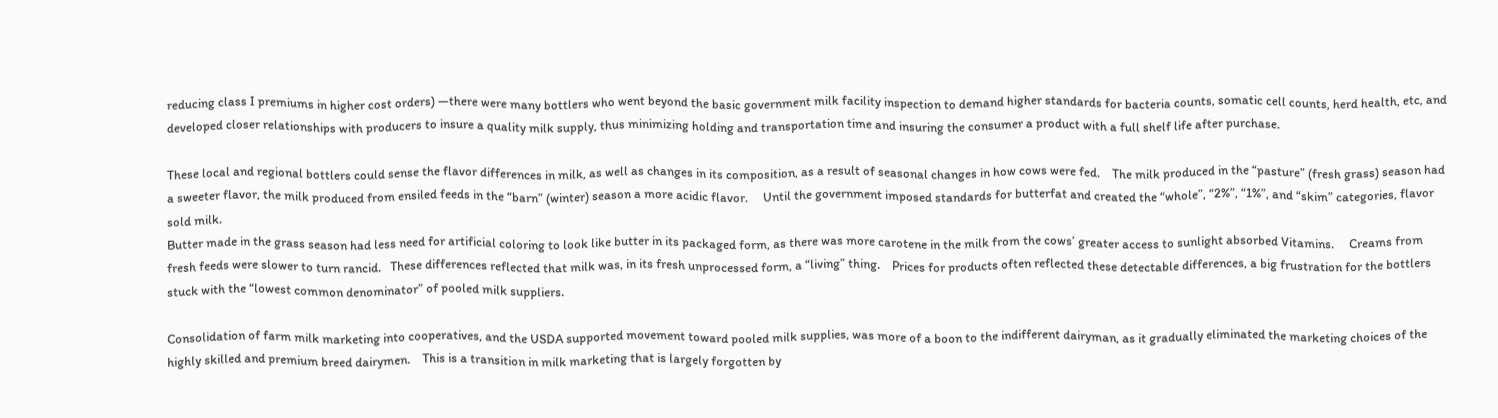reducing class I premiums in higher cost orders) —there were many bottlers who went beyond the basic government milk facility inspection to demand higher standards for bacteria counts, somatic cell counts, herd health, etc, and developed closer relationships with producers to insure a quality milk supply, thus minimizing holding and transportation time and insuring the consumer a product with a full shelf life after purchase.

These local and regional bottlers could sense the flavor differences in milk, as well as changes in its composition, as a result of seasonal changes in how cows were fed.    The milk produced in the “pasture” (fresh grass) season had a sweeter flavor, the milk produced from ensiled feeds in the “barn” (winter) season a more acidic flavor.     Until the government imposed standards for butterfat and created the “whole”, “2%”, “1%”, and “skim” categories, flavor sold milk.
Butter made in the grass season had less need for artificial coloring to look like butter in its packaged form, as there was more carotene in the milk from the cows’ greater access to sunlight absorbed Vitamins.     Creams from fresh feeds were slower to turn rancid.   These differences reflected that milk was, in its fresh unprocessed form, a “living” thing.    Prices for products often reflected these detectable differences, a big frustration for the bottlers stuck with the “lowest common denominator” of pooled milk suppliers.

Consolidation of farm milk marketing into cooperatives, and the USDA supported movement toward pooled milk supplies, was more of a boon to the indifferent dairyman, as it gradually eliminated the marketing choices of the highly skilled and premium breed dairymen.    This is a transition in milk marketing that is largely forgotten by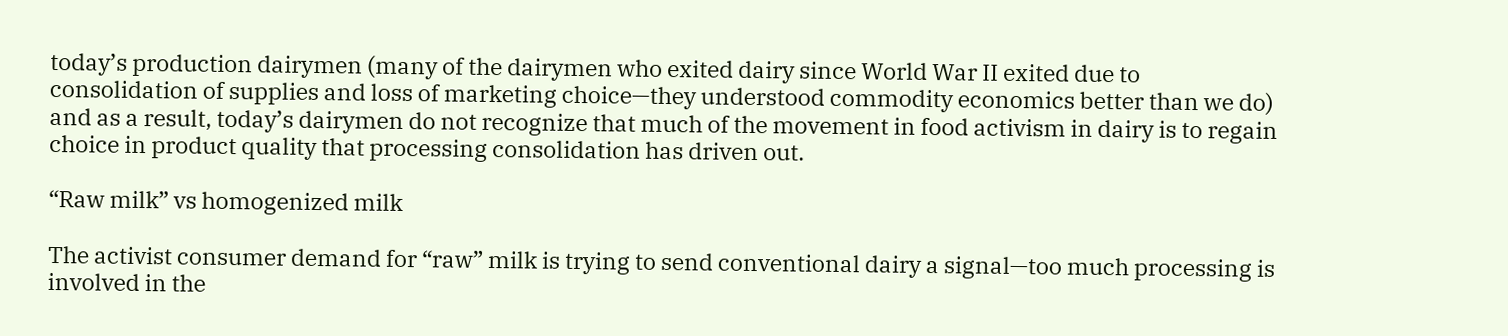today’s production dairymen (many of the dairymen who exited dairy since World War II exited due to consolidation of supplies and loss of marketing choice—they understood commodity economics better than we do) and as a result, today’s dairymen do not recognize that much of the movement in food activism in dairy is to regain choice in product quality that processing consolidation has driven out.

“Raw milk” vs homogenized milk

The activist consumer demand for “raw” milk is trying to send conventional dairy a signal—too much processing is involved in the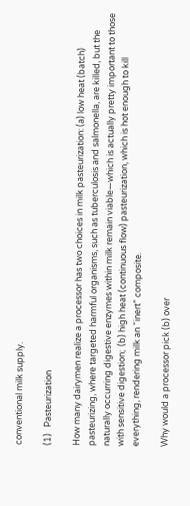conventional milk supply.

(1)   Pasteurization

How many dairymen realize a processor has two choices in milk pasteurization: (a) low heat (batch) pasteurizing, where targeted harmful organisms, such as tuberculosis and salmonella, are killed, but the naturally occurring digestive enzymes within milk remain viable—which is actually pretty important to those with sensitive digestion;  (b) high heat (continuous flow) pasteurization, which is hot enough to kill everything, rendering milk an “inert” composite.

Why would a processor pick (b) over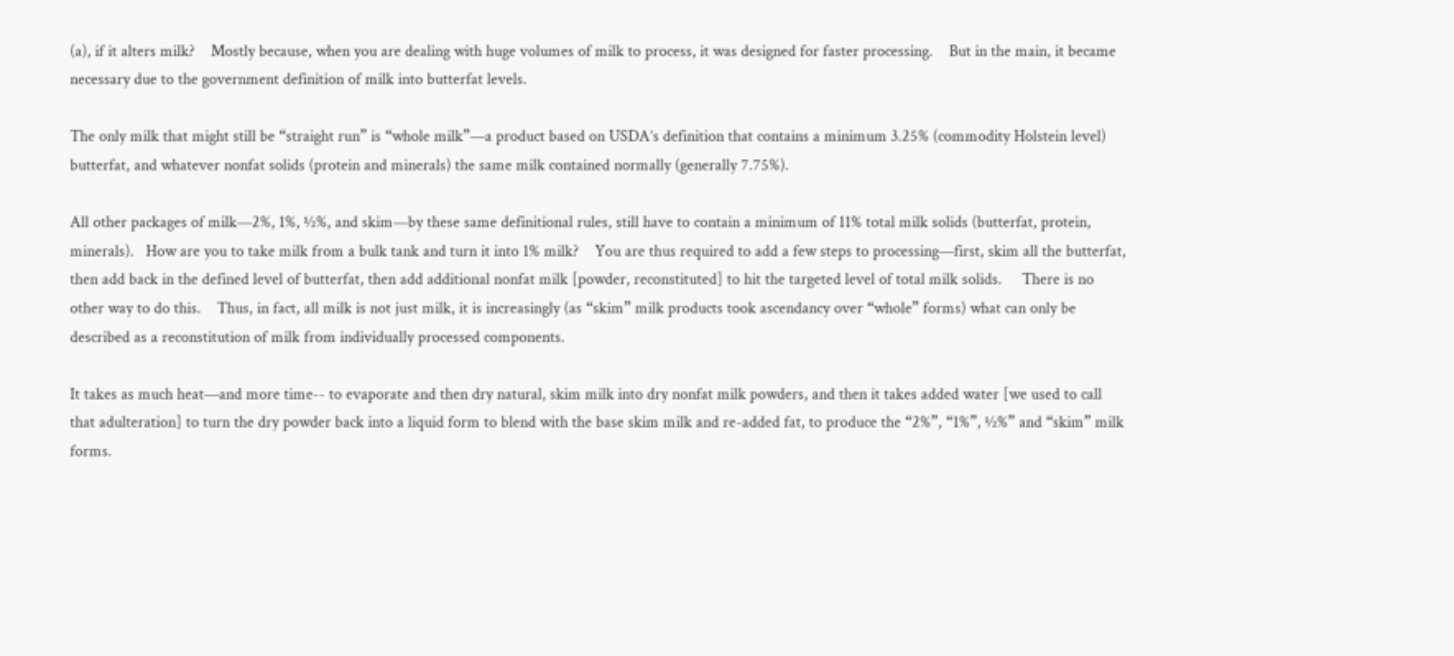(a), if it alters milk?    Mostly because, when you are dealing with huge volumes of milk to process, it was designed for faster processing.    But in the main, it became necessary due to the government definition of milk into butterfat levels.

The only milk that might still be “straight run” is “whole milk”—a product based on USDA’s definition that contains a minimum 3.25% (commodity Holstein level) butterfat, and whatever nonfat solids (protein and minerals) the same milk contained normally (generally 7.75%).

All other packages of milk—2%, 1%, ½%, and skim—by these same definitional rules, still have to contain a minimum of 11% total milk solids (butterfat, protein, minerals).   How are you to take milk from a bulk tank and turn it into 1% milk?    You are thus required to add a few steps to processing—first, skim all the butterfat, then add back in the defined level of butterfat, then add additional nonfat milk [powder, reconstituted] to hit the targeted level of total milk solids.     There is no other way to do this.    Thus, in fact, all milk is not just milk, it is increasingly (as “skim” milk products took ascendancy over “whole” forms) what can only be described as a reconstitution of milk from individually processed components.

It takes as much heat—and more time-- to evaporate and then dry natural, skim milk into dry nonfat milk powders, and then it takes added water [we used to call that adulteration] to turn the dry powder back into a liquid form to blend with the base skim milk and re-added fat, to produce the “2%”, “1%”, ½%” and “skim” milk forms.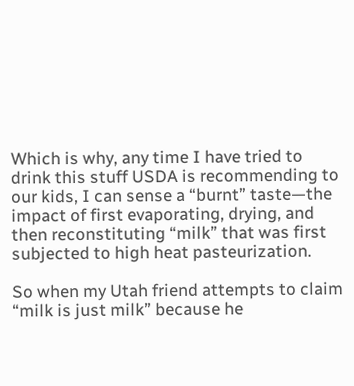Which is why, any time I have tried to drink this stuff USDA is recommending to our kids, I can sense a “burnt” taste—the impact of first evaporating, drying, and then reconstituting “milk” that was first subjected to high heat pasteurization.

So when my Utah friend attempts to claim “milk is just milk” because he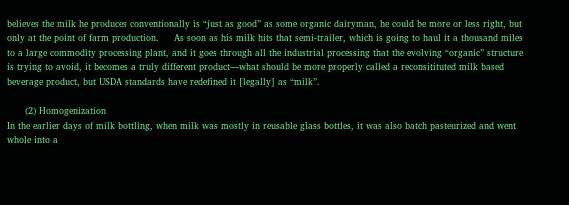believes the milk he produces conventionally is “just as good” as some organic dairyman, he could be more or less right, but only at the point of farm production.     As soon as his milk hits that semi-trailer, which is going to haul it a thousand miles to a large commodity processing plant, and it goes through all the industrial processing that the evolving “organic” structure is trying to avoid, it becomes a truly different product—what should be more properly called a reconsitituted milk based beverage product, but USDA standards have redefined it [legally] as “milk”.

      (2) Homogenization
In the earlier days of milk bottling, when milk was mostly in reusable glass bottles, it was also batch pasteurized and went whole into a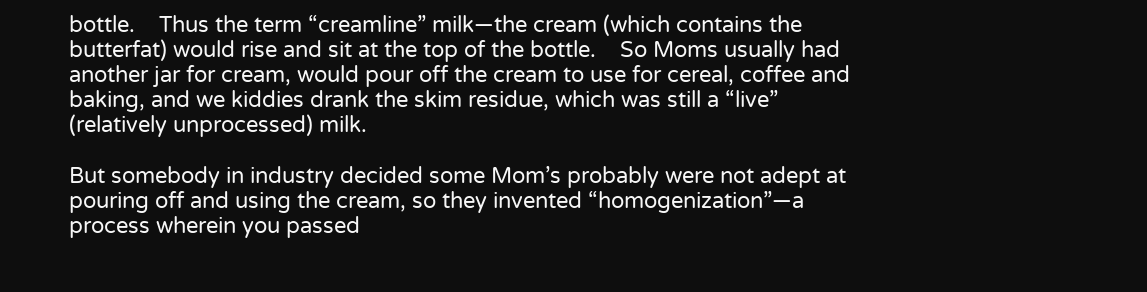bottle.    Thus the term “creamline” milk—the cream (which contains the butterfat) would rise and sit at the top of the bottle.    So Moms usually had another jar for cream, would pour off the cream to use for cereal, coffee and baking, and we kiddies drank the skim residue, which was still a “live” (relatively unprocessed) milk.

But somebody in industry decided some Mom’s probably were not adept at pouring off and using the cream, so they invented “homogenization”—a process wherein you passed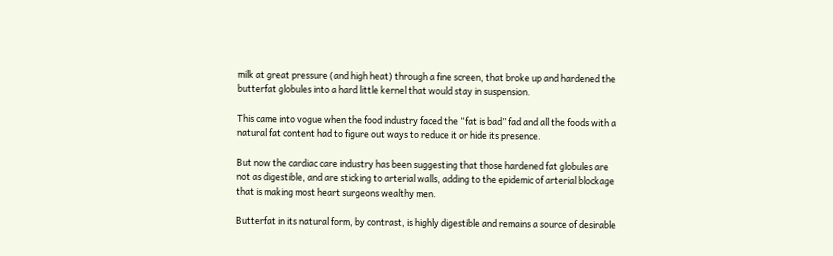milk at great pressure (and high heat) through a fine screen, that broke up and hardened the butterfat globules into a hard little kernel that would stay in suspension.

This came into vogue when the food industry faced the “fat is bad” fad and all the foods with a natural fat content had to figure out ways to reduce it or hide its presence.

But now the cardiac care industry has been suggesting that those hardened fat globules are not as digestible, and are sticking to arterial walls, adding to the epidemic of arterial blockage that is making most heart surgeons wealthy men.

Butterfat in its natural form, by contrast, is highly digestible and remains a source of desirable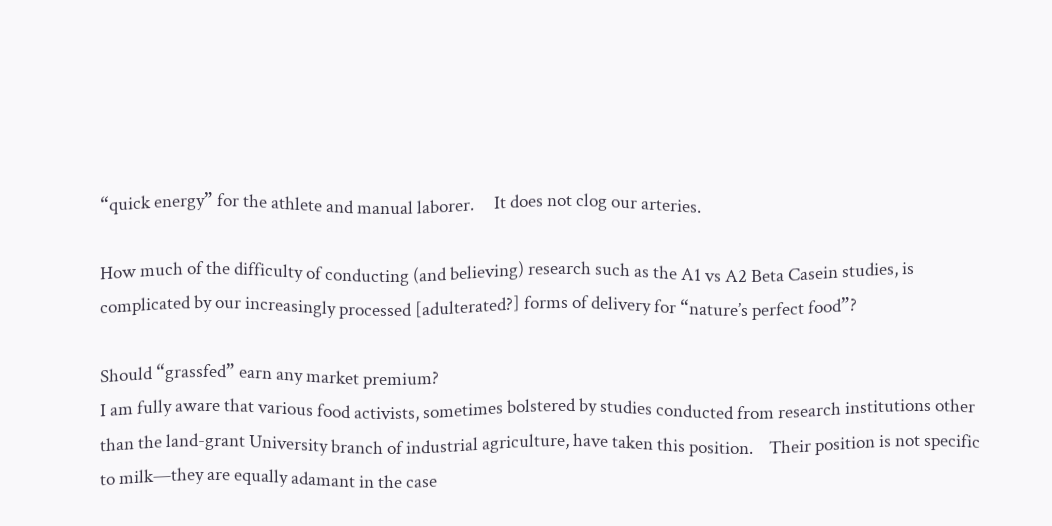“quick energy” for the athlete and manual laborer.     It does not clog our arteries.

How much of the difficulty of conducting (and believing) research such as the A1 vs A2 Beta Casein studies, is complicated by our increasingly processed [adulterated?] forms of delivery for “nature’s perfect food”?

Should “grassfed” earn any market premium?
I am fully aware that various food activists, sometimes bolstered by studies conducted from research institutions other than the land-grant University branch of industrial agriculture, have taken this position.    Their position is not specific to milk—they are equally adamant in the case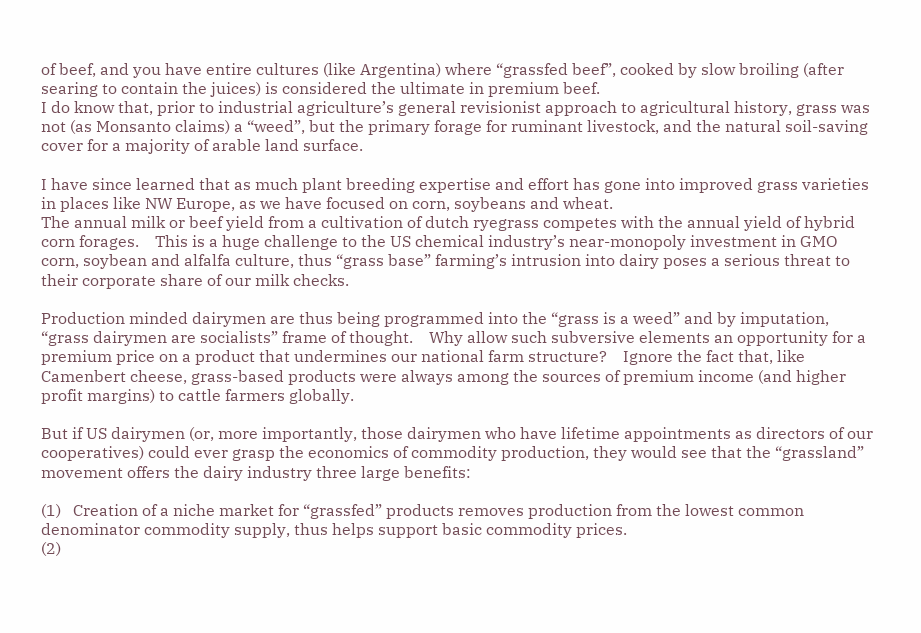of beef, and you have entire cultures (like Argentina) where “grassfed beef”, cooked by slow broiling (after searing to contain the juices) is considered the ultimate in premium beef.
I do know that, prior to industrial agriculture’s general revisionist approach to agricultural history, grass was not (as Monsanto claims) a “weed”, but the primary forage for ruminant livestock, and the natural soil-saving cover for a majority of arable land surface.

I have since learned that as much plant breeding expertise and effort has gone into improved grass varieties in places like NW Europe, as we have focused on corn, soybeans and wheat.
The annual milk or beef yield from a cultivation of dutch ryegrass competes with the annual yield of hybrid corn forages.    This is a huge challenge to the US chemical industry’s near-monopoly investment in GMO corn, soybean and alfalfa culture, thus “grass base” farming’s intrusion into dairy poses a serious threat to their corporate share of our milk checks.

Production minded dairymen are thus being programmed into the “grass is a weed” and by imputation, “grass dairymen are socialists” frame of thought.    Why allow such subversive elements an opportunity for a premium price on a product that undermines our national farm structure?    Ignore the fact that, like Camenbert cheese, grass-based products were always among the sources of premium income (and higher profit margins) to cattle farmers globally.

But if US dairymen (or, more importantly, those dairymen who have lifetime appointments as directors of our cooperatives) could ever grasp the economics of commodity production, they would see that the “grassland” movement offers the dairy industry three large benefits:

(1)   Creation of a niche market for “grassfed” products removes production from the lowest common denominator commodity supply, thus helps support basic commodity prices.
(2)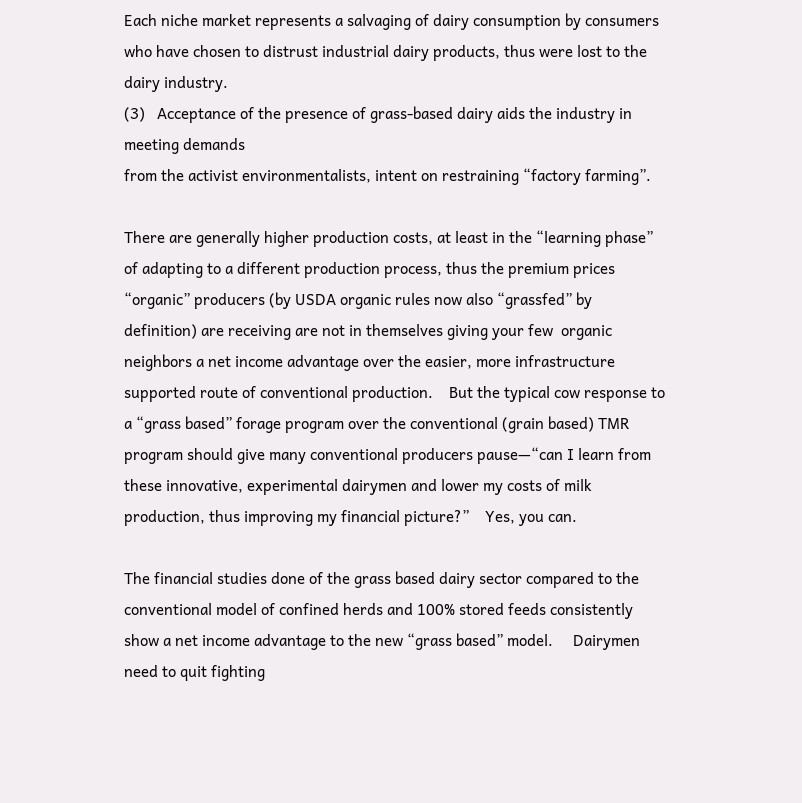Each niche market represents a salvaging of dairy consumption by consumers who have chosen to distrust industrial dairy products, thus were lost to the dairy industry.
(3)   Acceptance of the presence of grass-based dairy aids the industry in meeting demands
from the activist environmentalists, intent on restraining “factory farming”.

There are generally higher production costs, at least in the “learning phase” of adapting to a different production process, thus the premium prices “organic” producers (by USDA organic rules now also “grassfed” by definition) are receiving are not in themselves giving your few  organic neighbors a net income advantage over the easier, more infrastructure supported route of conventional production.    But the typical cow response to a “grass based” forage program over the conventional (grain based) TMR program should give many conventional producers pause—“can I learn from these innovative, experimental dairymen and lower my costs of milk production, thus improving my financial picture?”    Yes, you can.

The financial studies done of the grass based dairy sector compared to the conventional model of confined herds and 100% stored feeds consistently show a net income advantage to the new “grass based” model.     Dairymen need to quit fighting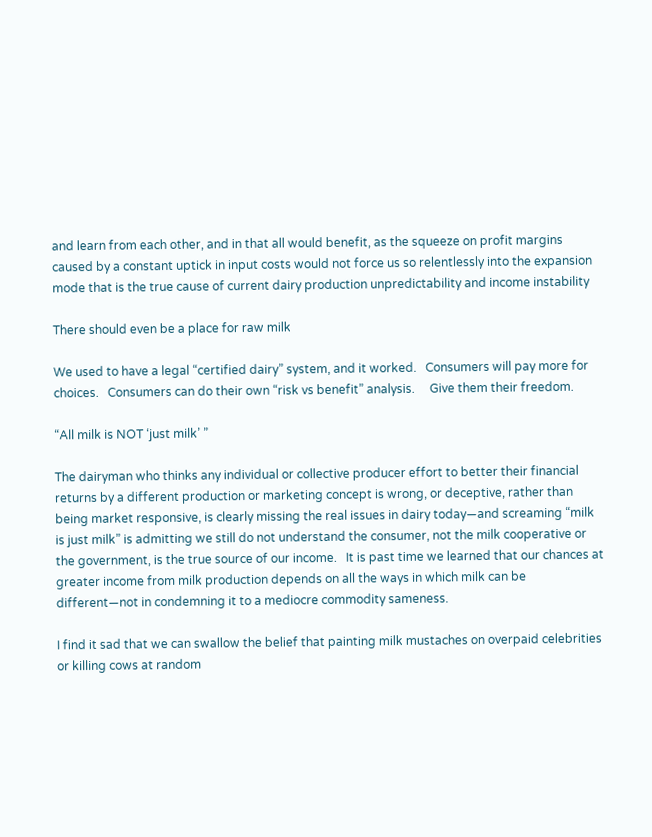and learn from each other, and in that all would benefit, as the squeeze on profit margins caused by a constant uptick in input costs would not force us so relentlessly into the expansion mode that is the true cause of current dairy production unpredictability and income instability

There should even be a place for raw milk

We used to have a legal “certified dairy” system, and it worked.   Consumers will pay more for choices.   Consumers can do their own “risk vs benefit” analysis.     Give them their freedom.

“All milk is NOT ‘just milk’ ”

The dairyman who thinks any individual or collective producer effort to better their financial returns by a different production or marketing concept is wrong, or deceptive, rather than being market responsive, is clearly missing the real issues in dairy today—and screaming “milk is just milk” is admitting we still do not understand the consumer, not the milk cooperative or the government, is the true source of our income.   It is past time we learned that our chances at greater income from milk production depends on all the ways in which milk can be different—not in condemning it to a mediocre commodity sameness.

I find it sad that we can swallow the belief that painting milk mustaches on overpaid celebrities or killing cows at random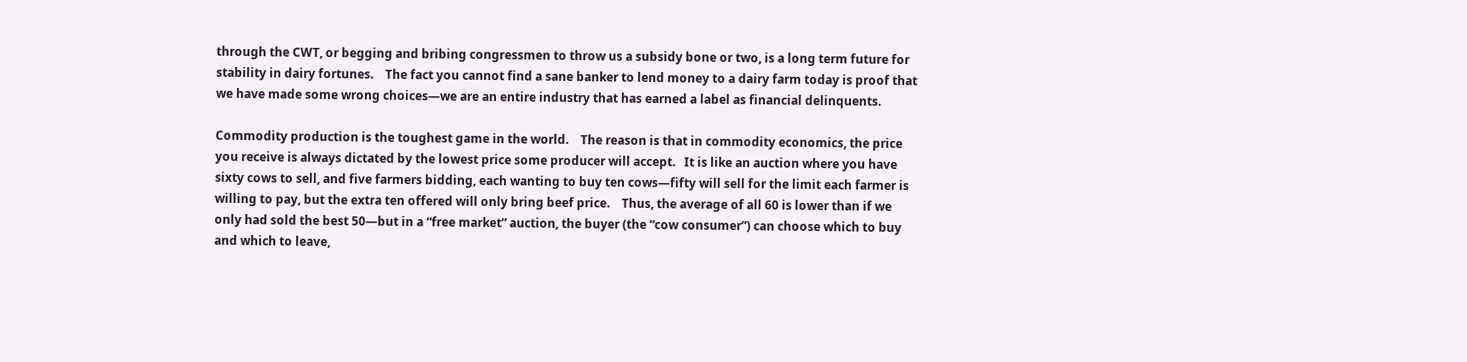through the CWT, or begging and bribing congressmen to throw us a subsidy bone or two, is a long term future for stability in dairy fortunes.    The fact you cannot find a sane banker to lend money to a dairy farm today is proof that we have made some wrong choices—we are an entire industry that has earned a label as financial delinquents.

Commodity production is the toughest game in the world.    The reason is that in commodity economics, the price you receive is always dictated by the lowest price some producer will accept.   It is like an auction where you have sixty cows to sell, and five farmers bidding, each wanting to buy ten cows—fifty will sell for the limit each farmer is willing to pay, but the extra ten offered will only bring beef price.    Thus, the average of all 60 is lower than if we only had sold the best 50—but in a “free market” auction, the buyer (the “cow consumer”) can choose which to buy and which to leave,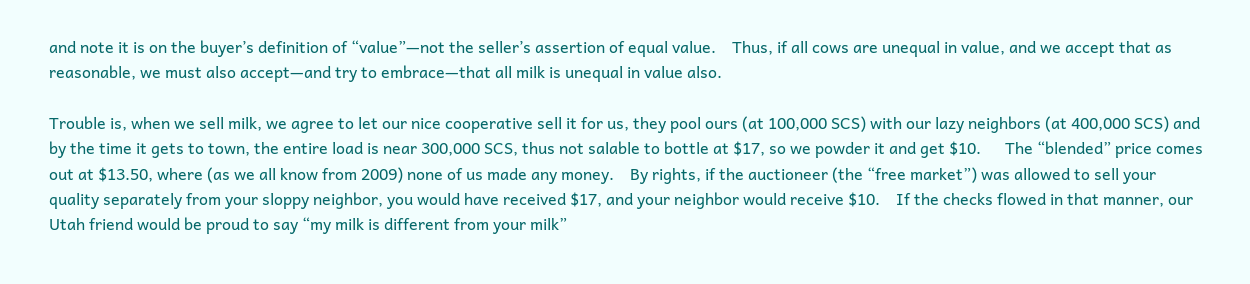and note it is on the buyer’s definition of “value”—not the seller’s assertion of equal value.    Thus, if all cows are unequal in value, and we accept that as reasonable, we must also accept—and try to embrace—that all milk is unequal in value also.

Trouble is, when we sell milk, we agree to let our nice cooperative sell it for us, they pool ours (at 100,000 SCS) with our lazy neighbors (at 400,000 SCS) and by the time it gets to town, the entire load is near 300,000 SCS, thus not salable to bottle at $17, so we powder it and get $10.      The “blended” price comes out at $13.50, where (as we all know from 2009) none of us made any money.    By rights, if the auctioneer (the “free market”) was allowed to sell your quality separately from your sloppy neighbor, you would have received $17, and your neighbor would receive $10.    If the checks flowed in that manner, our Utah friend would be proud to say “my milk is different from your milk”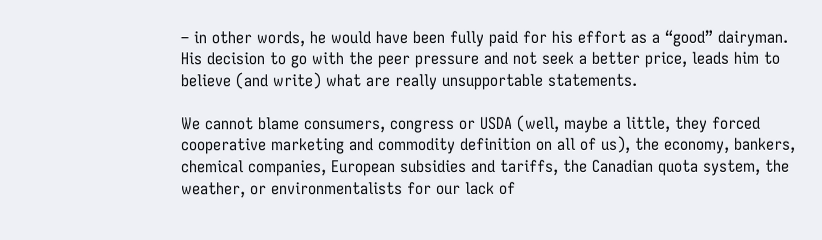– in other words, he would have been fully paid for his effort as a “good” dairyman.     His decision to go with the peer pressure and not seek a better price, leads him to believe (and write) what are really unsupportable statements.

We cannot blame consumers, congress or USDA (well, maybe a little, they forced cooperative marketing and commodity definition on all of us), the economy, bankers, chemical companies, European subsidies and tariffs, the Canadian quota system, the weather, or environmentalists for our lack of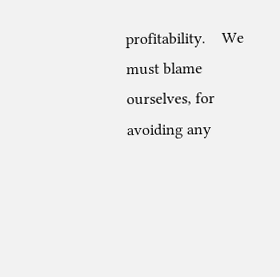profitability.    We must blame ourselves, for avoiding any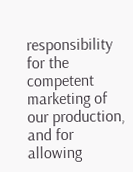responsibility for the  competent marketing of our production, and for allowing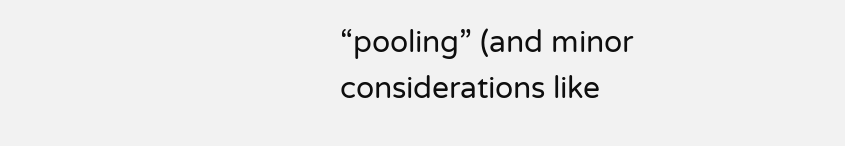“pooling” (and minor considerations like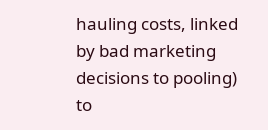hauling costs, linked by bad marketing decisions to pooling) to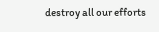destroy all our efforts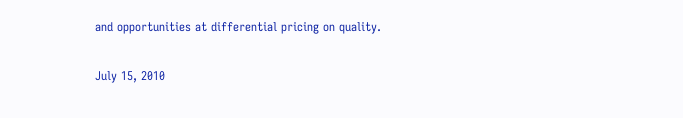and opportunities at differential pricing on quality.

July 15, 2010